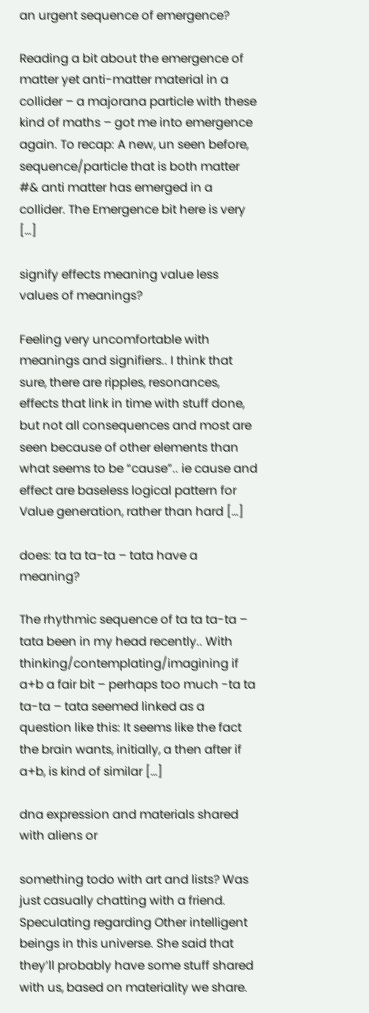an urgent sequence of emergence?

Reading a bit about the emergence of matter yet anti-matter material in a collider – a majorana particle with these kind of maths – got me into emergence again. To recap: A new, un seen before, sequence/particle that is both matter #& anti matter has emerged in a collider. The Emergence bit here is very […]

signify effects meaning value less values of meanings?

Feeling very uncomfortable with meanings and signifiers.. I think that sure, there are ripples, resonances, effects that link in time with stuff done, but not all consequences and most are seen because of other elements than what seems to be “cause”.. ie cause and effect are baseless logical pattern for Value generation, rather than hard […]

does: ta ta ta-ta – tata have a meaning?

The rhythmic sequence of ta ta ta-ta – tata been in my head recently.. With thinking/contemplating/imagining if a+b a fair bit – perhaps too much -ta ta ta-ta – tata seemed linked as a question like this: It seems like the fact the brain wants, initially, a then after if a+b, is kind of similar […]

dna expression and materials shared with aliens or

something todo with art and lists? Was just casually chatting with a friend. Speculating regarding Other intelligent beings in this universe. She said that they’ll probably have some stuff shared with us, based on materiality we share.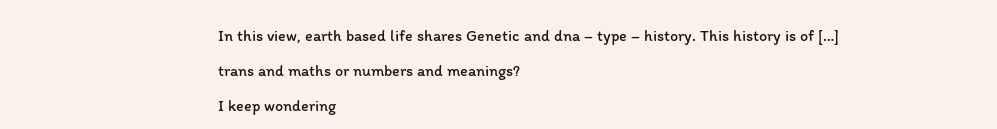In this view, earth based life shares Genetic and dna – type – history. This history is of […]

trans and maths or numbers and meanings?

I keep wondering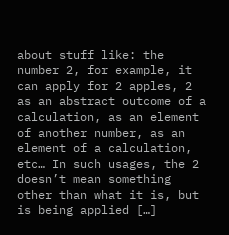about stuff like: the number 2, for example, it can apply for 2 apples, 2 as an abstract outcome of a calculation, as an element of another number, as an element of a calculation, etc… In such usages, the 2 doesn’t mean something other than what it is, but is being applied […]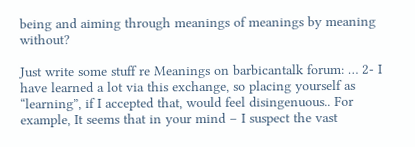being and aiming through meanings of meanings by meaning without?

Just write some stuff re Meanings on barbicantalk forum: … 2- I have learned a lot via this exchange, so placing yourself as “learning”, if I accepted that, would feel disingenuous.. For example, It seems that in your mind – I suspect the vast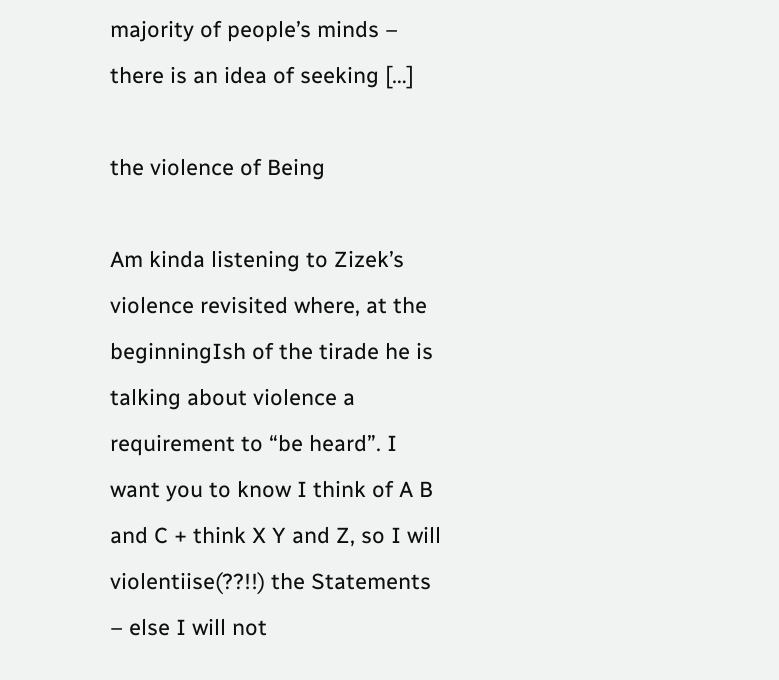majority of people’s minds – there is an idea of seeking […]

the violence of Being

Am kinda listening to Zizek’s violence revisited where, at the beginningIsh of the tirade he is talking about violence a requirement to “be heard”. I want you to know I think of A B and C + think X Y and Z, so I will violentiise(??!!) the Statements – else I will not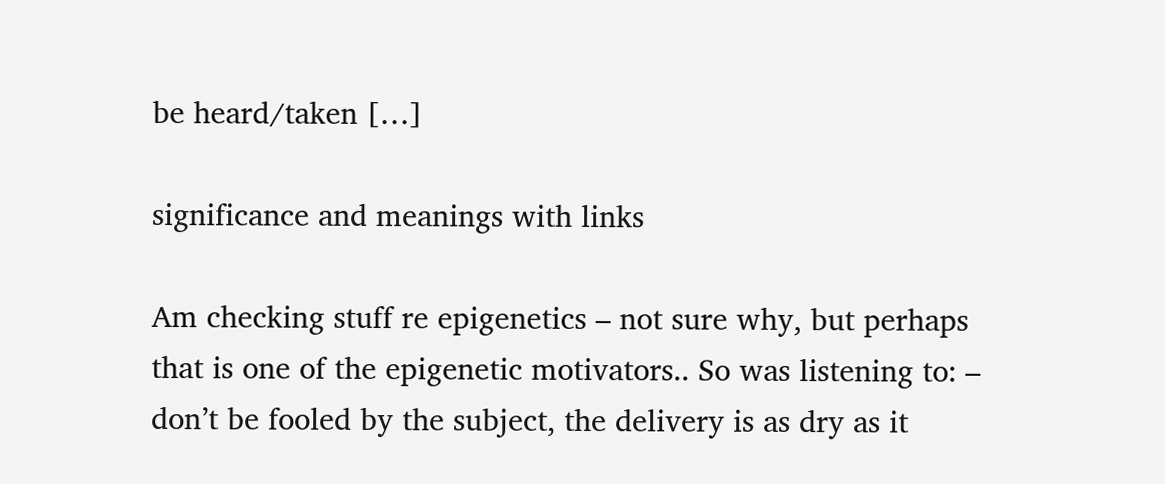be heard/taken […]

significance and meanings with links

Am checking stuff re epigenetics – not sure why, but perhaps that is one of the epigenetic motivators.. So was listening to: – don’t be fooled by the subject, the delivery is as dry as it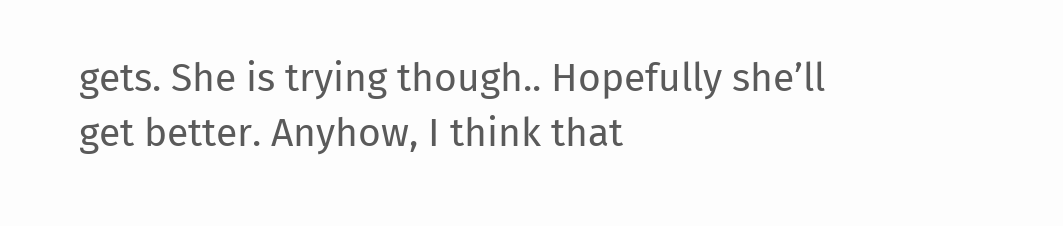gets. She is trying though.. Hopefully she’ll get better. Anyhow, I think that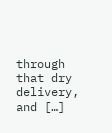through that dry delivery, and […]